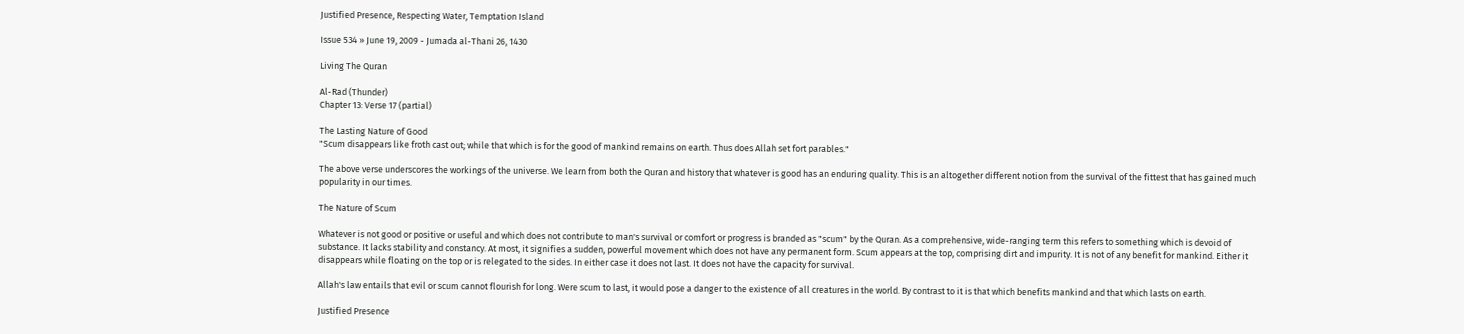Justified Presence, Respecting Water, Temptation Island

Issue 534 » June 19, 2009 - Jumada al-Thani 26, 1430

Living The Quran

Al-Rad (Thunder)
Chapter 13: Verse 17 (partial)

The Lasting Nature of Good
"Scum disappears like froth cast out; while that which is for the good of mankind remains on earth. Thus does Allah set fort parables."

The above verse underscores the workings of the universe. We learn from both the Quran and history that whatever is good has an enduring quality. This is an altogether different notion from the survival of the fittest that has gained much popularity in our times.

The Nature of Scum

Whatever is not good or positive or useful and which does not contribute to man's survival or comfort or progress is branded as "scum" by the Quran. As a comprehensive, wide-ranging term this refers to something which is devoid of substance. It lacks stability and constancy. At most, it signifies a sudden, powerful movement which does not have any permanent form. Scum appears at the top, comprising dirt and impurity. It is not of any benefit for mankind. Either it disappears while floating on the top or is relegated to the sides. In either case it does not last. It does not have the capacity for survival.

Allah's law entails that evil or scum cannot flourish for long. Were scum to last, it would pose a danger to the existence of all creatures in the world. By contrast to it is that which benefits mankind and that which lasts on earth.

Justified Presence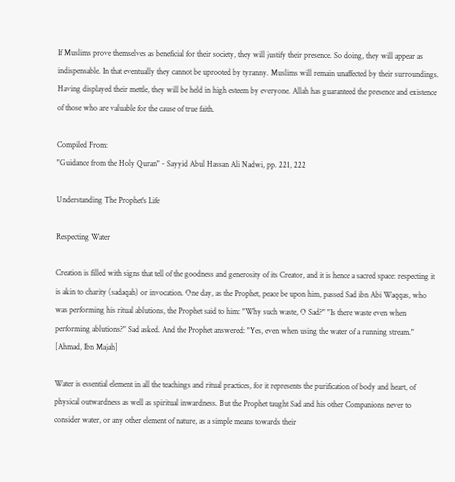If Muslims prove themselves as beneficial for their society, they will justify their presence. So doing, they will appear as indispensable. In that eventually they cannot be uprooted by tyranny. Muslims will remain unaffected by their surroundings. Having displayed their mettle, they will be held in high esteem by everyone. Allah has guaranteed the presence and existence of those who are valuable for the cause of true faith.

Compiled From:
"Guidance from the Holy Quran" - Sayyid Abul Hassan Ali Nadwi, pp. 221, 222

Understanding The Prophet's Life

Respecting Water

Creation is filled with signs that tell of the goodness and generosity of its Creator, and it is hence a sacred space: respecting it is akin to charity (sadaqah) or invocation. One day, as the Prophet, peace be upon him, passed Sad ibn Abi Waqqas, who was performing his ritual ablutions, the Prophet said to him: "Why such waste, O Sad?" "Is there waste even when performing ablutions?" Sad asked. And the Prophet answered: "Yes, even when using the water of a running stream." [Ahmad, Ibn Majah]

Water is essential element in all the teachings and ritual practices, for it represents the purification of body and heart, of physical outwardness as well as spiritual inwardness. But the Prophet taught Sad and his other Companions never to consider water, or any other element of nature, as a simple means towards their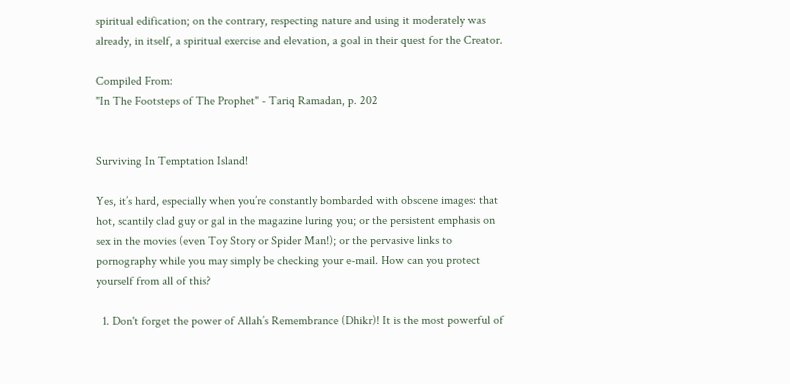spiritual edification; on the contrary, respecting nature and using it moderately was already, in itself, a spiritual exercise and elevation, a goal in their quest for the Creator.

Compiled From:
"In The Footsteps of The Prophet" - Tariq Ramadan, p. 202


Surviving In Temptation Island!

Yes, it’s hard, especially when you’re constantly bombarded with obscene images: that hot, scantily clad guy or gal in the magazine luring you; or the persistent emphasis on sex in the movies (even Toy Story or Spider Man!); or the pervasive links to pornography while you may simply be checking your e-mail. How can you protect yourself from all of this?

  1. Don't forget the power of Allah’s Remembrance (Dhikr)! It is the most powerful of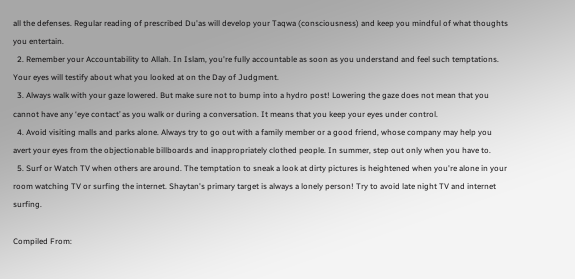all the defenses. Regular reading of prescribed Du'as will develop your Taqwa (consciousness) and keep you mindful of what thoughts you entertain.
  2. Remember your Accountability to Allah. In Islam, you're fully accountable as soon as you understand and feel such temptations. Your eyes will testify about what you looked at on the Day of Judgment.
  3. Always walk with your gaze lowered. But make sure not to bump into a hydro post! Lowering the gaze does not mean that you cannot have any ‘eye contact’ as you walk or during a conversation. It means that you keep your eyes under control.
  4. Avoid visiting malls and parks alone. Always try to go out with a family member or a good friend, whose company may help you avert your eyes from the objectionable billboards and inappropriately clothed people. In summer, step out only when you have to.
  5. Surf or Watch TV when others are around. The temptation to sneak a look at dirty pictures is heightened when you're alone in your room watching TV or surfing the internet. Shaytan's primary target is always a lonely person! Try to avoid late night TV and internet surfing.

Compiled From: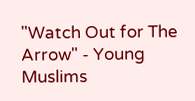"Watch Out for The Arrow" - Young Muslims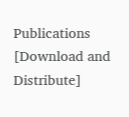Publications [Download and Distribute]